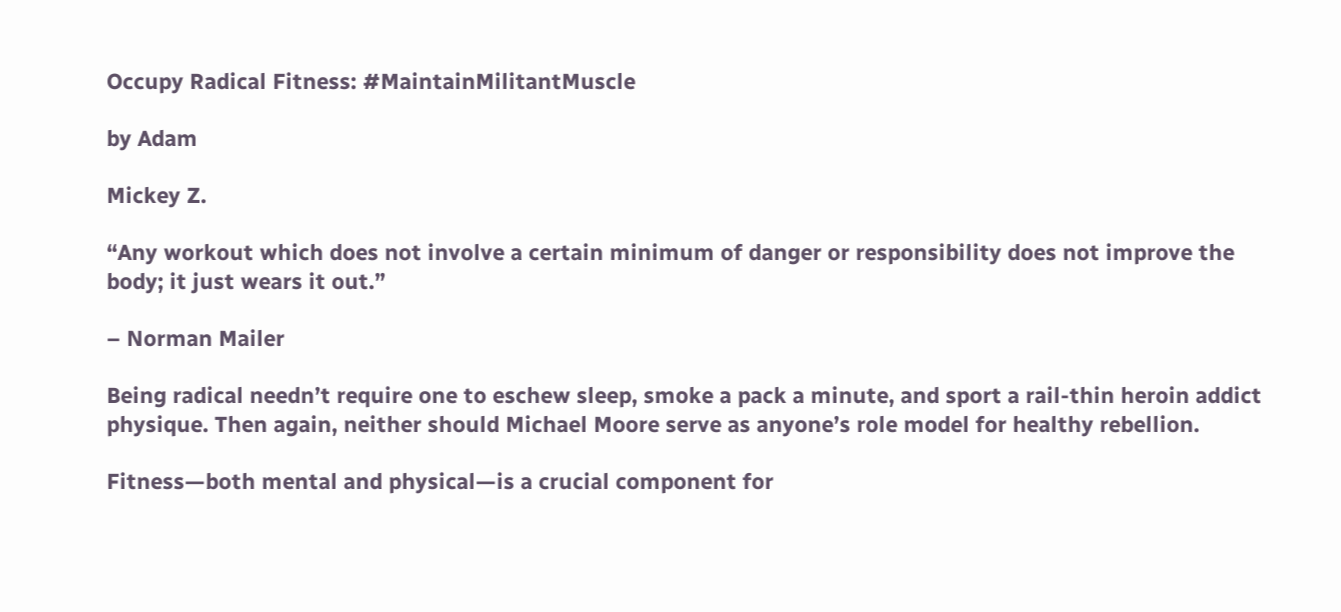Occupy Radical Fitness: #MaintainMilitantMuscle

by Adam

Mickey Z.

“Any workout which does not involve a certain minimum of danger or responsibility does not improve the body; it just wears it out.”

– Norman Mailer

Being radical needn’t require one to eschew sleep, smoke a pack a minute, and sport a rail-thin heroin addict physique. Then again, neither should Michael Moore serve as anyone’s role model for healthy rebellion.

Fitness—both mental and physical—is a crucial component for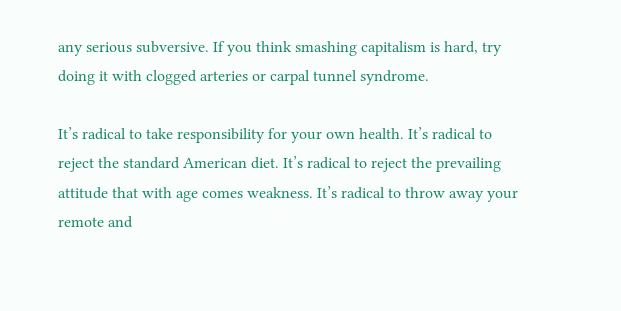any serious subversive. If you think smashing capitalism is hard, try doing it with clogged arteries or carpal tunnel syndrome.

It’s radical to take responsibility for your own health. It’s radical to reject the standard American diet. It’s radical to reject the prevailing attitude that with age comes weakness. It’s radical to throw away your remote and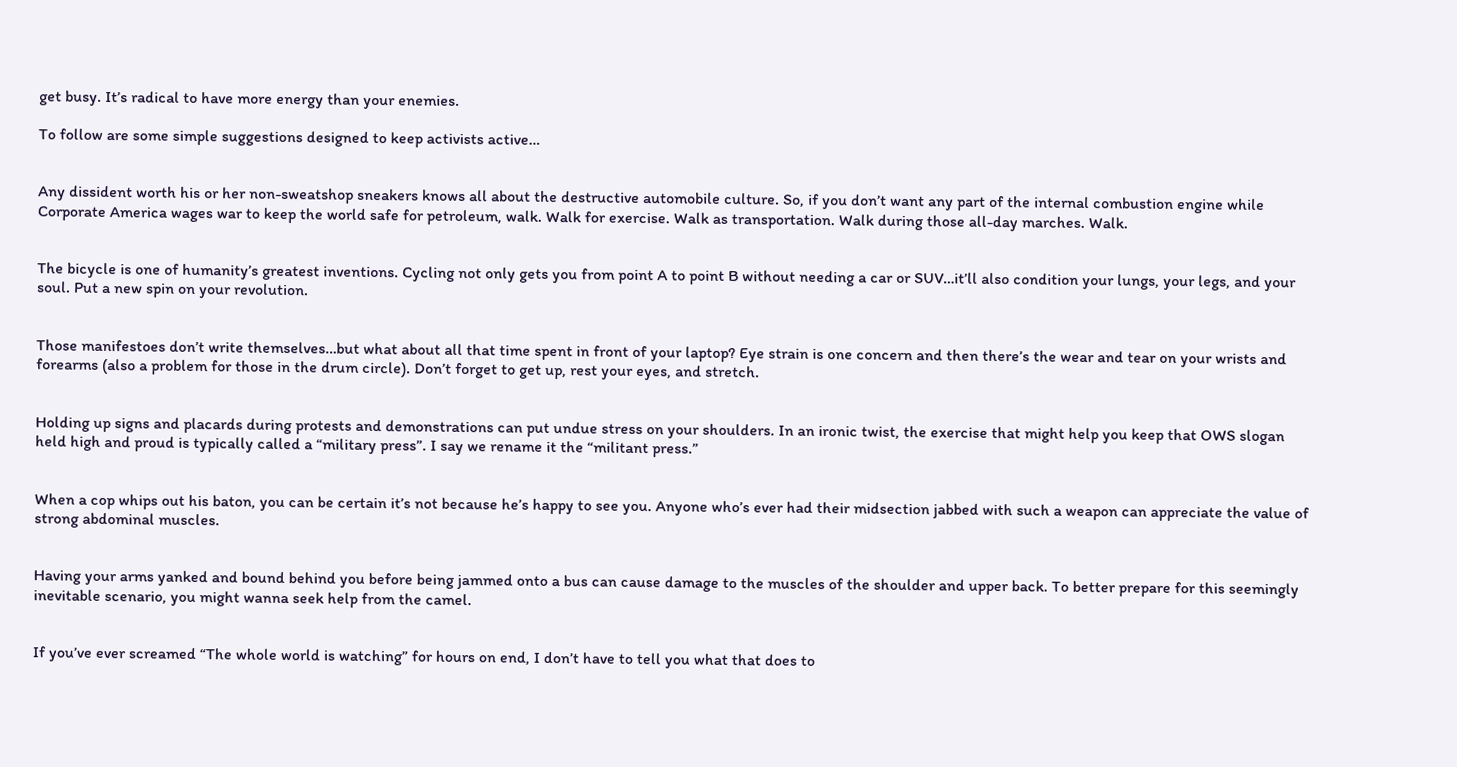get busy. It’s radical to have more energy than your enemies.

To follow are some simple suggestions designed to keep activists active…


Any dissident worth his or her non-sweatshop sneakers knows all about the destructive automobile culture. So, if you don’t want any part of the internal combustion engine while Corporate America wages war to keep the world safe for petroleum, walk. Walk for exercise. Walk as transportation. Walk during those all-day marches. Walk.


The bicycle is one of humanity’s greatest inventions. Cycling not only gets you from point A to point B without needing a car or SUV…it’ll also condition your lungs, your legs, and your soul. Put a new spin on your revolution.


Those manifestoes don’t write themselves…but what about all that time spent in front of your laptop? Eye strain is one concern and then there’s the wear and tear on your wrists and forearms (also a problem for those in the drum circle). Don’t forget to get up, rest your eyes, and stretch.


Holding up signs and placards during protests and demonstrations can put undue stress on your shoulders. In an ironic twist, the exercise that might help you keep that OWS slogan held high and proud is typically called a “military press”. I say we rename it the “militant press.”


When a cop whips out his baton, you can be certain it’s not because he’s happy to see you. Anyone who’s ever had their midsection jabbed with such a weapon can appreciate the value of strong abdominal muscles.


Having your arms yanked and bound behind you before being jammed onto a bus can cause damage to the muscles of the shoulder and upper back. To better prepare for this seemingly inevitable scenario, you might wanna seek help from the camel.


If you’ve ever screamed “The whole world is watching” for hours on end, I don’t have to tell you what that does to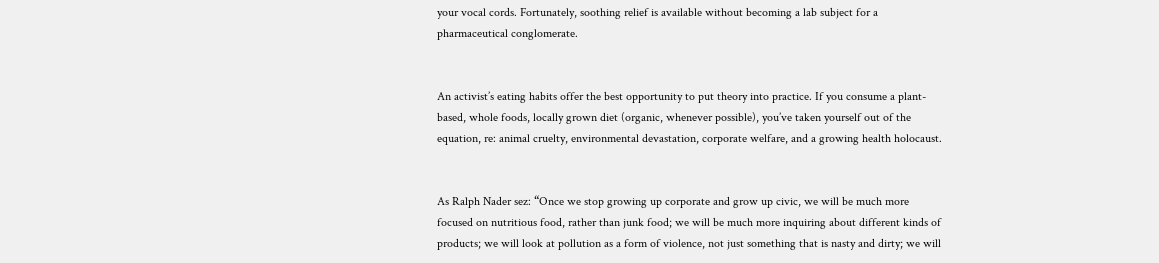your vocal cords. Fortunately, soothing relief is available without becoming a lab subject for a pharmaceutical conglomerate.


An activist’s eating habits offer the best opportunity to put theory into practice. If you consume a plant-based, whole foods, locally grown diet (organic, whenever possible), you’ve taken yourself out of the equation, re: animal cruelty, environmental devastation, corporate welfare, and a growing health holocaust.


As Ralph Nader sez: “Once we stop growing up corporate and grow up civic, we will be much more focused on nutritious food, rather than junk food; we will be much more inquiring about different kinds of products; we will look at pollution as a form of violence, not just something that is nasty and dirty; we will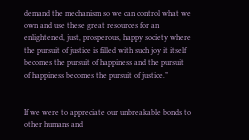demand the mechanism so we can control what we own and use these great resources for an enlightened, just, prosperous, happy society where the pursuit of justice is filled with such joy it itself becomes the pursuit of happiness and the pursuit of happiness becomes the pursuit of justice.”


If we were to appreciate our unbreakable bonds to other humans and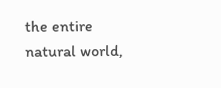the entire natural world,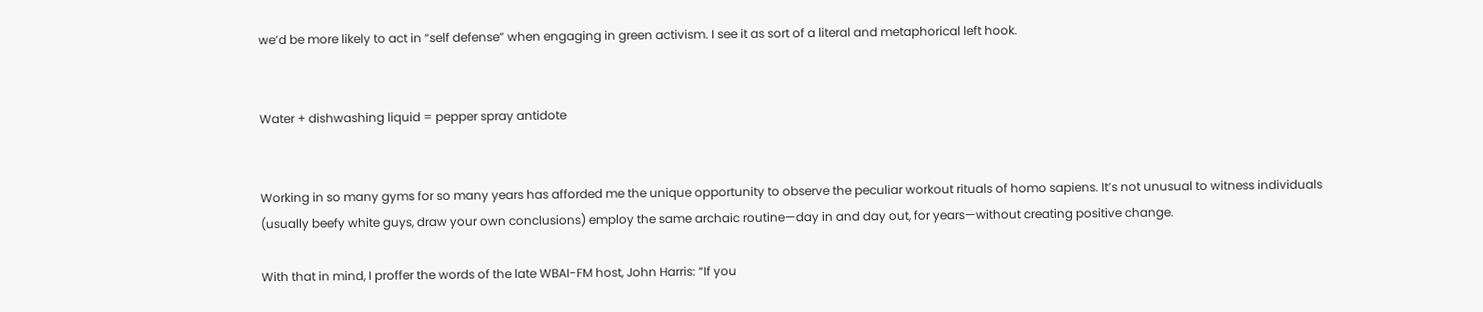we’d be more likely to act in “self defense” when engaging in green activism. I see it as sort of a literal and metaphorical left hook.


Water + dishwashing liquid = pepper spray antidote


Working in so many gyms for so many years has afforded me the unique opportunity to observe the peculiar workout rituals of homo sapiens. It’s not unusual to witness individuals (usually beefy white guys, draw your own conclusions) employ the same archaic routine—day in and day out, for years—without creating positive change.

With that in mind, I proffer the words of the late WBAI-FM host, John Harris: “If you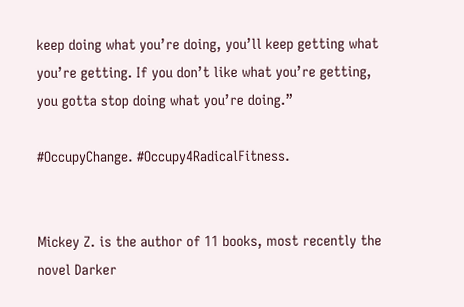keep doing what you’re doing, you’ll keep getting what you’re getting. If you don’t like what you’re getting, you gotta stop doing what you’re doing.”

#OccupyChange. #Occupy4RadicalFitness.


Mickey Z. is the author of 11 books, most recently the novel Darker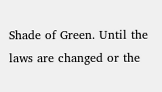Shade of Green. Until the laws are changed or the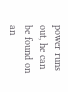power runs out, he can be found on an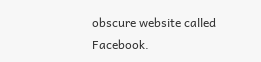obscure website called Facebook.